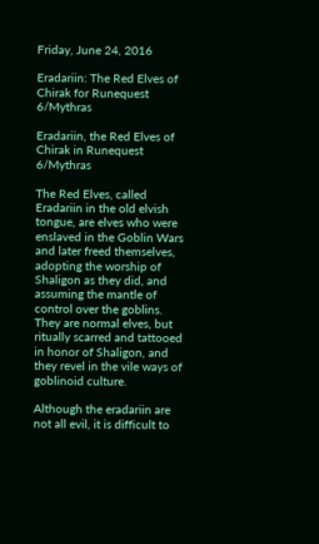Friday, June 24, 2016

Eradariin: The Red Elves of Chirak for Runequest 6/Mythras

Eradariin, the Red Elves of Chirak in Runequest 6/Mythras

The Red Elves, called Eradariin in the old elvish tongue, are elves who were enslaved in the Goblin Wars and later freed themselves, adopting the worship of Shaligon as they did, and assuming the mantle of control over the goblins. They are normal elves, but ritually scarred and tattooed in honor of Shaligon, and they revel in the vile ways of goblinoid culture.

Although the eradariin are not all evil, it is difficult to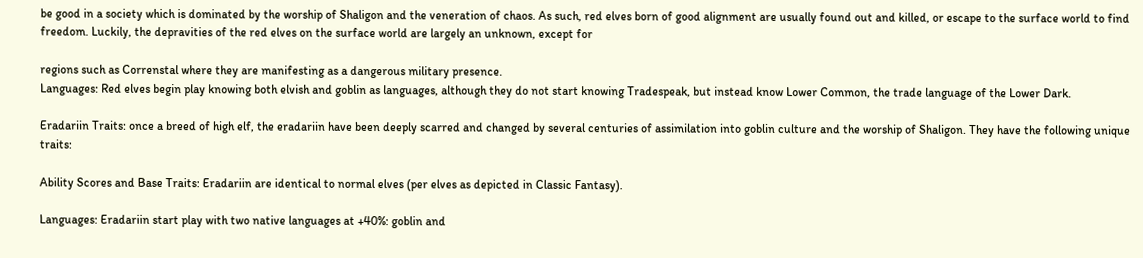be good in a society which is dominated by the worship of Shaligon and the veneration of chaos. As such, red elves born of good alignment are usually found out and killed, or escape to the surface world to find freedom. Luckily, the depravities of the red elves on the surface world are largely an unknown, except for

regions such as Correnstal where they are manifesting as a dangerous military presence.
Languages: Red elves begin play knowing both elvish and goblin as languages, although they do not start knowing Tradespeak, but instead know Lower Common, the trade language of the Lower Dark.

Eradariin Traits: once a breed of high elf, the eradariin have been deeply scarred and changed by several centuries of assimilation into goblin culture and the worship of Shaligon. They have the following unique traits:

Ability Scores and Base Traits: Eradariin are identical to normal elves (per elves as depicted in Classic Fantasy).

Languages: Eradariin start play with two native languages at +40%: goblin and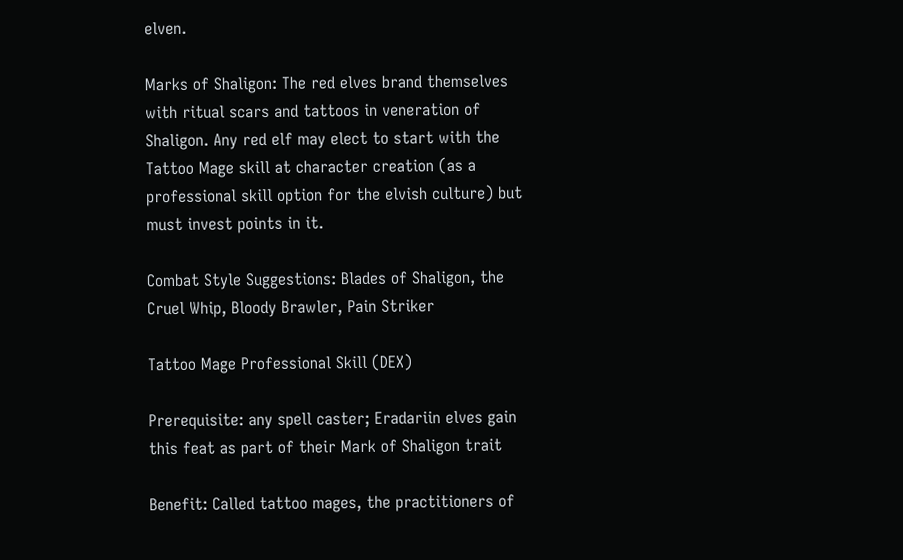elven.

Marks of Shaligon: The red elves brand themselves with ritual scars and tattoos in veneration of Shaligon. Any red elf may elect to start with the Tattoo Mage skill at character creation (as a professional skill option for the elvish culture) but must invest points in it.

Combat Style Suggestions: Blades of Shaligon, the Cruel Whip, Bloody Brawler, Pain Striker

Tattoo Mage Professional Skill (DEX)

Prerequisite: any spell caster; Eradariin elves gain this feat as part of their Mark of Shaligon trait

Benefit: Called tattoo mages, the practitioners of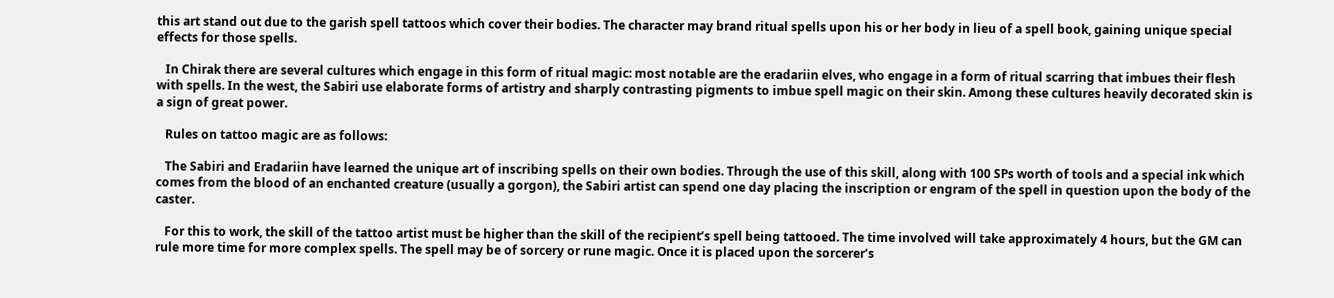this art stand out due to the garish spell tattoos which cover their bodies. The character may brand ritual spells upon his or her body in lieu of a spell book, gaining unique special effects for those spells.

   In Chirak there are several cultures which engage in this form of ritual magic: most notable are the eradariin elves, who engage in a form of ritual scarring that imbues their flesh with spells. In the west, the Sabiri use elaborate forms of artistry and sharply contrasting pigments to imbue spell magic on their skin. Among these cultures heavily decorated skin is a sign of great power.

   Rules on tattoo magic are as follows:

   The Sabiri and Eradariin have learned the unique art of inscribing spells on their own bodies. Through the use of this skill, along with 100 SPs worth of tools and a special ink which comes from the blood of an enchanted creature (usually a gorgon), the Sabiri artist can spend one day placing the inscription or engram of the spell in question upon the body of the caster.

   For this to work, the skill of the tattoo artist must be higher than the skill of the recipient’s spell being tattooed. The time involved will take approximately 4 hours, but the GM can rule more time for more complex spells. The spell may be of sorcery or rune magic. Once it is placed upon the sorcerer’s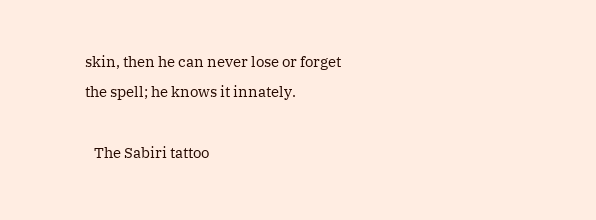skin, then he can never lose or forget the spell; he knows it innately.

   The Sabiri tattoo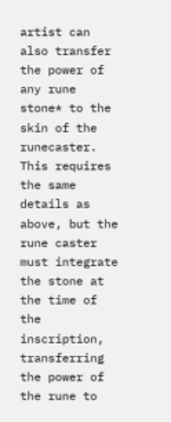artist can also transfer the power of any rune stone* to the skin of the runecaster. This requires the same details as above, but the rune caster must integrate the stone at the time of the inscription, transferring the power of the rune to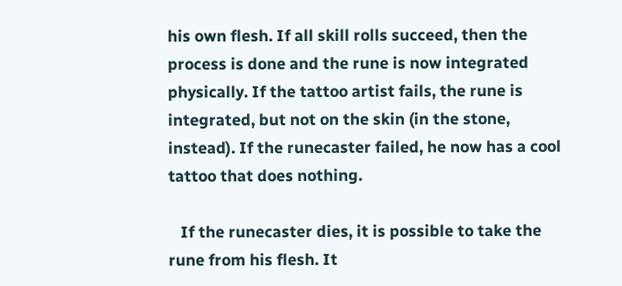his own flesh. If all skill rolls succeed, then the process is done and the rune is now integrated physically. If the tattoo artist fails, the rune is integrated, but not on the skin (in the stone, instead). If the runecaster failed, he now has a cool tattoo that does nothing.

   If the runecaster dies, it is possible to take the rune from his flesh. It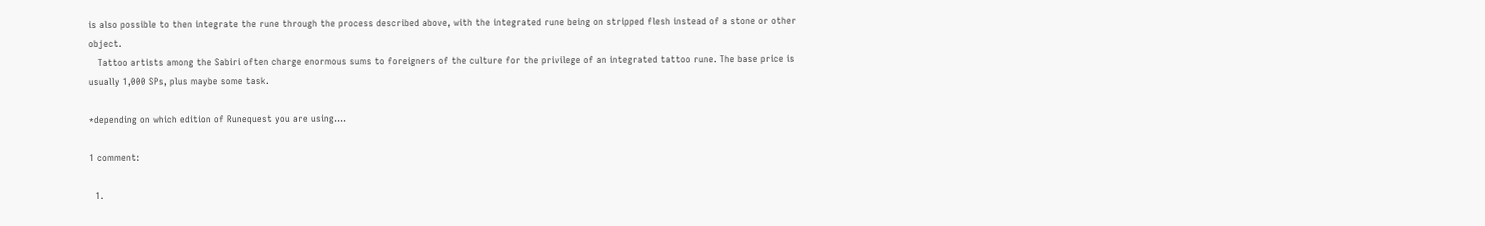is also possible to then integrate the rune through the process described above, with the integrated rune being on stripped flesh instead of a stone or other object.
   Tattoo artists among the Sabiri often charge enormous sums to foreigners of the culture for the privilege of an integrated tattoo rune. The base price is usually 1,000 SPs, plus maybe some task.

*depending on which edition of Runequest you are using....

1 comment:

  1.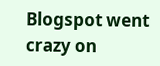Blogspot went crazy on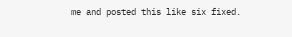me and posted this like six fixed.